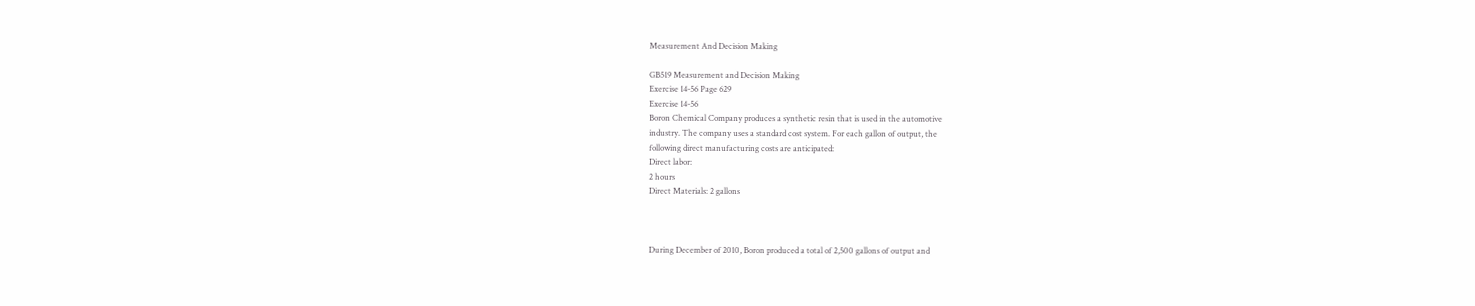Measurement And Decision Making

GB519 Measurement and Decision Making
Exercise 14-56 Page 629
Exercise 14-56
Boron Chemical Company produces a synthetic resin that is used in the automotive
industry. The company uses a standard cost system. For each gallon of output, the
following direct manufacturing costs are anticipated:
Direct labor:
2 hours
Direct Materials: 2 gallons



During December of 2010, Boron produced a total of 2,500 gallons of output and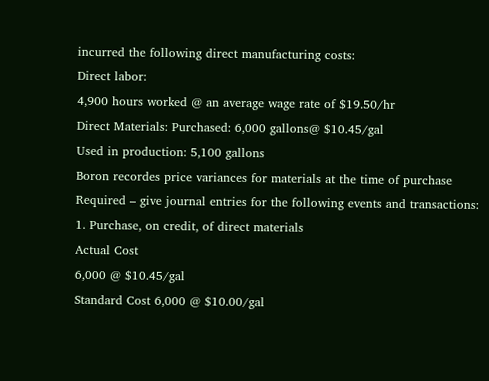incurred the following direct manufacturing costs:
Direct labor:
4,900 hours worked @ an average wage rate of $19.50/hr
Direct Materials: Purchased: 6,000 gallons@ $10.45/gal
Used in production: 5,100 gallons
Boron recordes price variances for materials at the time of purchase
Required – give journal entries for the following events and transactions:
1. Purchase, on credit, of direct materials
Actual Cost
6,000 @ $10.45/gal
Standard Cost 6,000 @ $10.00/gal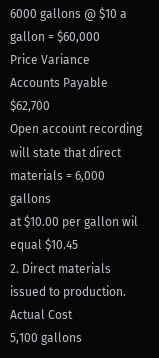6000 gallons @ $10 a gallon = $60,000
Price Variance
Accounts Payable $62,700
Open account recording will state that direct materials = 6,000 gallons
at $10.00 per gallon wil equal $10.45
2. Direct materials issued to production.
Actual Cost
5,100 gallons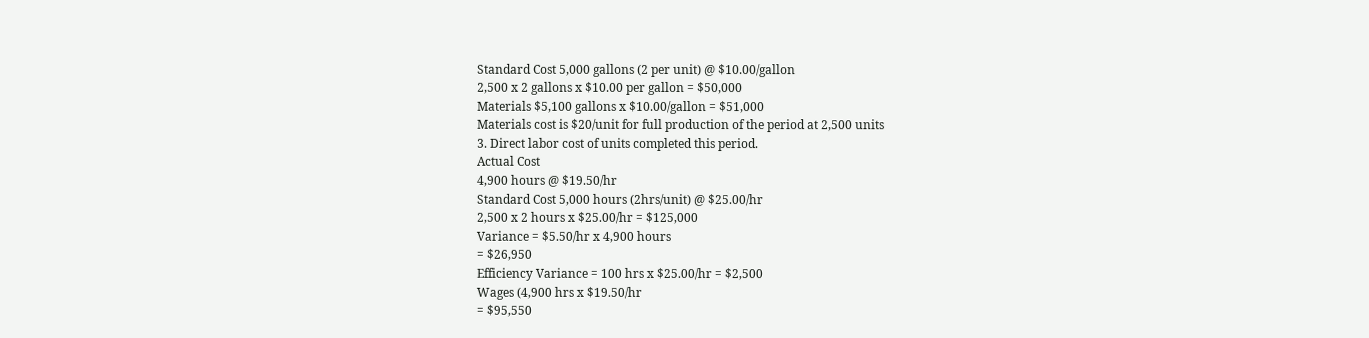Standard Cost 5,000 gallons (2 per unit) @ $10.00/gallon
2,500 x 2 gallons x $10.00 per gallon = $50,000
Materials $5,100 gallons x $10.00/gallon = $51,000
Materials cost is $20/unit for full production of the period at 2,500 units
3. Direct labor cost of units completed this period.
Actual Cost
4,900 hours @ $19.50/hr
Standard Cost 5,000 hours (2hrs/unit) @ $25.00/hr
2,500 x 2 hours x $25.00/hr = $125,000
Variance = $5.50/hr x 4,900 hours
= $26,950
Efficiency Variance = 100 hrs x $25.00/hr = $2,500
Wages (4,900 hrs x $19.50/hr
= $95,550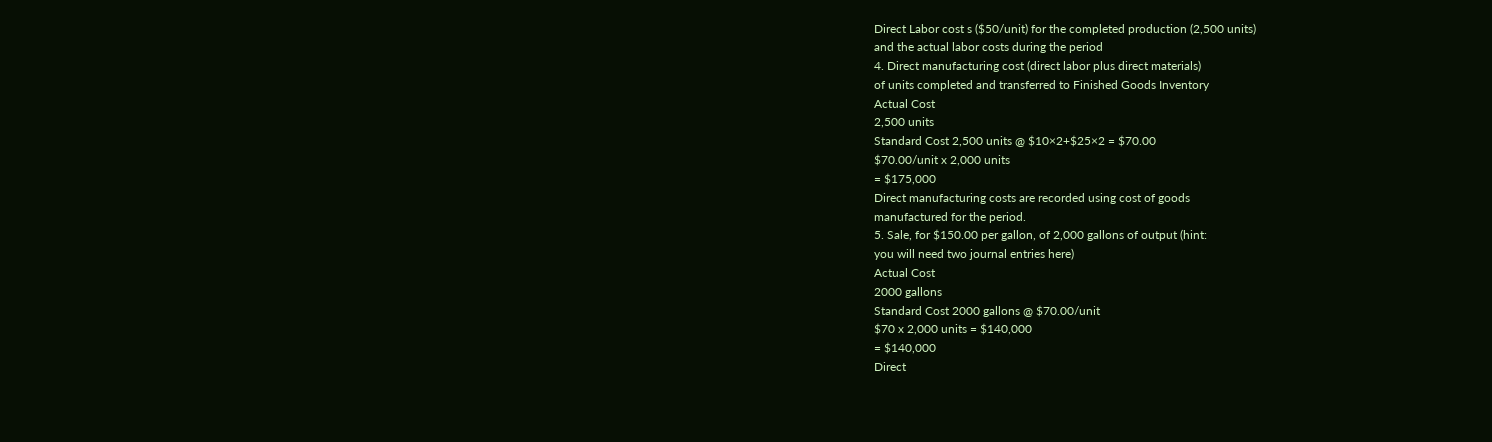Direct Labor cost s ($50/unit) for the completed production (2,500 units)
and the actual labor costs during the period
4. Direct manufacturing cost (direct labor plus direct materials)
of units completed and transferred to Finished Goods Inventory
Actual Cost
2,500 units
Standard Cost 2,500 units @ $10×2+$25×2 = $70.00
$70.00/unit x 2,000 units
= $175,000
Direct manufacturing costs are recorded using cost of goods
manufactured for the period.
5. Sale, for $150.00 per gallon, of 2,000 gallons of output (hint:
you will need two journal entries here)
Actual Cost
2000 gallons
Standard Cost 2000 gallons @ $70.00/unit
$70 x 2,000 units = $140,000
= $140,000
Direct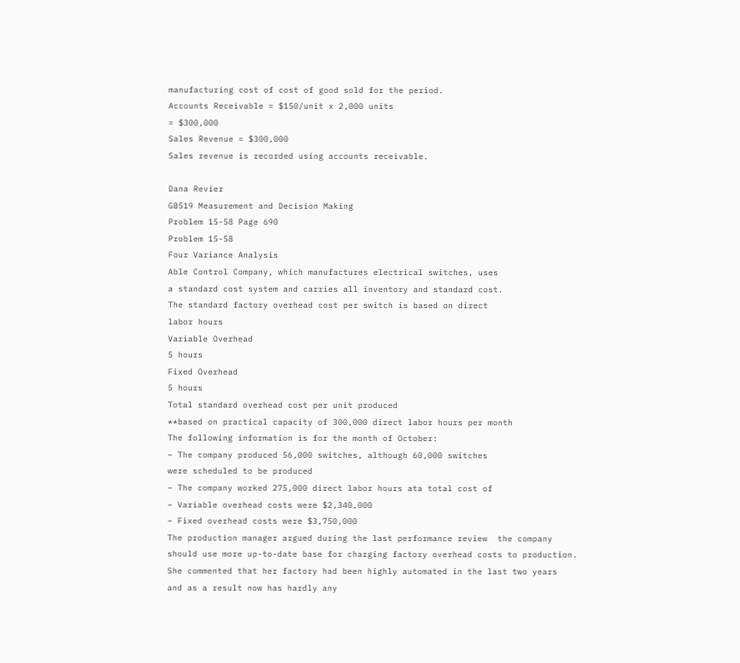manufacturing cost of cost of good sold for the period.
Accounts Receivable = $150/unit x 2,000 units
= $300,000
Sales Revenue = $300,000
Sales revenue is recorded using accounts receivable.

Dana Revier
GB519 Measurement and Decision Making
Problem 15-58 Page 690
Problem 15-58
Four Variance Analysis
Able Control Company, which manufactures electrical switches, uses
a standard cost system and carries all inventory and standard cost.
The standard factory overhead cost per switch is based on direct
labor hours
Variable Overhead
5 hours
Fixed Overhead
5 hours
Total standard overhead cost per unit produced
**based on practical capacity of 300,000 direct labor hours per month
The following information is for the month of October:
– The company produced 56,000 switches, although 60,000 switches
were scheduled to be produced
– The company worked 275,000 direct labor hours ata total cost of
– Variable overhead costs were $2,340,000
– Fixed overhead costs were $3,750,000
The production manager argued during the last performance review  the company
should use more up-to-date base for charging factory overhead costs to production.
She commented that her factory had been highly automated in the last two years
and as a result now has hardly any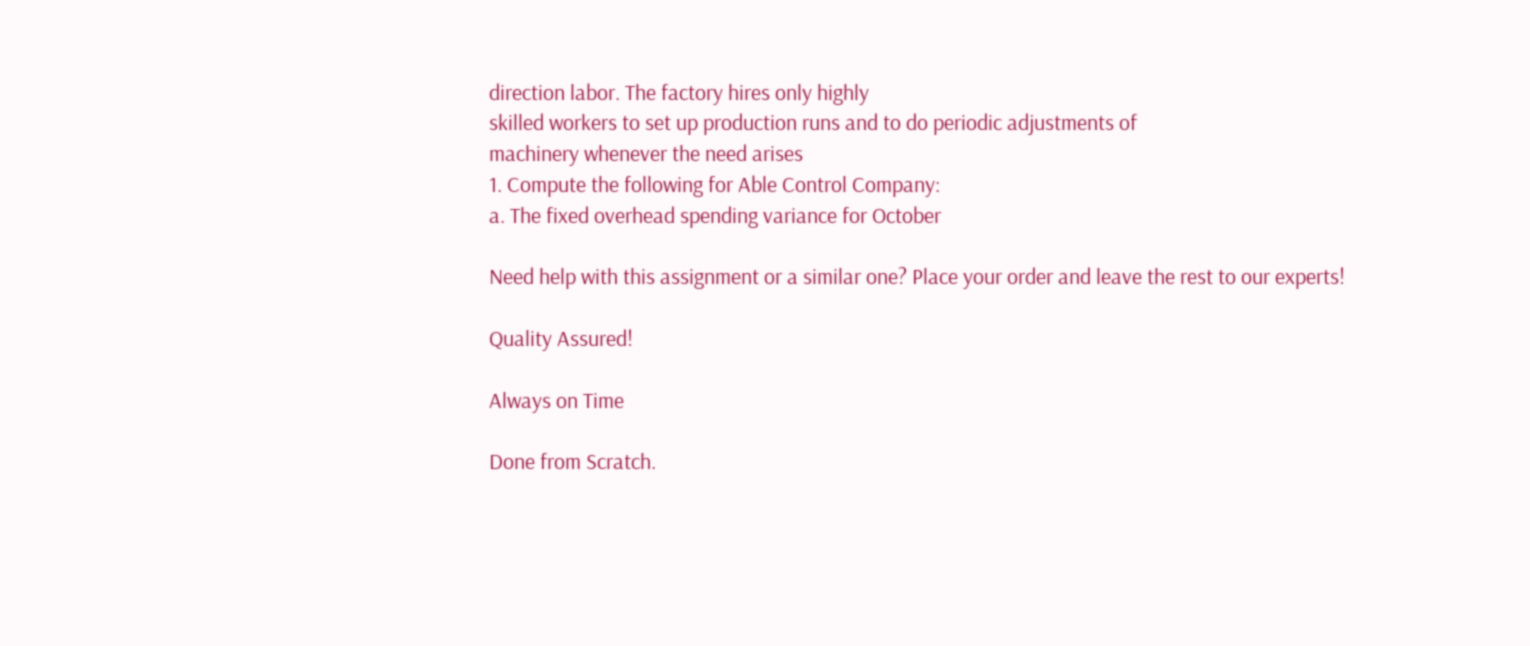direction labor. The factory hires only highly
skilled workers to set up production runs and to do periodic adjustments of
machinery whenever the need arises
1. Compute the following for Able Control Company:
a. The fixed overhead spending variance for October

Need help with this assignment or a similar one? Place your order and leave the rest to our experts!

Quality Assured!

Always on Time

Done from Scratch.